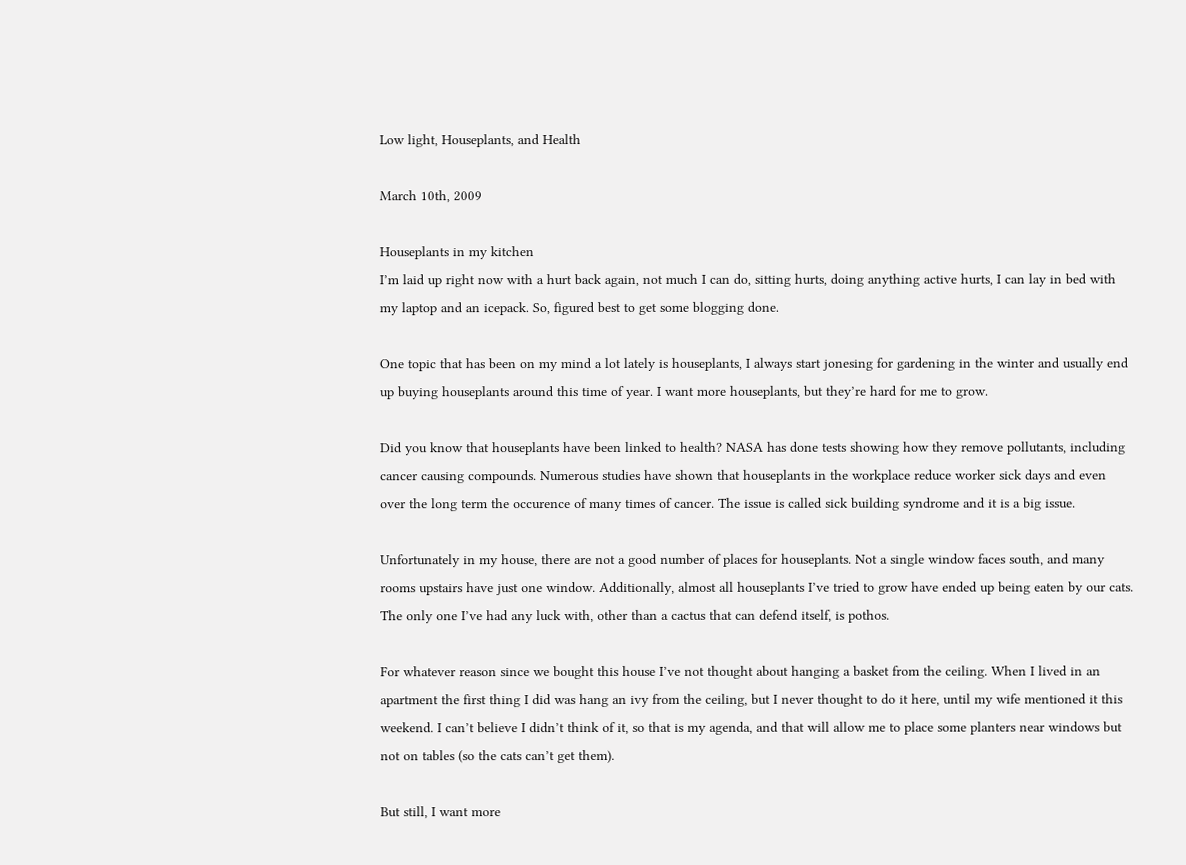Low light, Houseplants, and Health

March 10th, 2009

Houseplants in my kitchen
I’m laid up right now with a hurt back again, not much I can do, sitting hurts, doing anything active hurts, I can lay in bed with my laptop and an icepack. So, figured best to get some blogging done.

One topic that has been on my mind a lot lately is houseplants, I always start jonesing for gardening in the winter and usually end up buying houseplants around this time of year. I want more houseplants, but they’re hard for me to grow.

Did you know that houseplants have been linked to health? NASA has done tests showing how they remove pollutants, including cancer causing compounds. Numerous studies have shown that houseplants in the workplace reduce worker sick days and even over the long term the occurence of many times of cancer. The issue is called sick building syndrome and it is a big issue.

Unfortunately in my house, there are not a good number of places for houseplants. Not a single window faces south, and many rooms upstairs have just one window. Additionally, almost all houseplants I’ve tried to grow have ended up being eaten by our cats. The only one I’ve had any luck with, other than a cactus that can defend itself, is pothos.

For whatever reason since we bought this house I’ve not thought about hanging a basket from the ceiling. When I lived in an apartment the first thing I did was hang an ivy from the ceiling, but I never thought to do it here, until my wife mentioned it this weekend. I can’t believe I didn’t think of it, so that is my agenda, and that will allow me to place some planters near windows but not on tables (so the cats can’t get them).

But still, I want more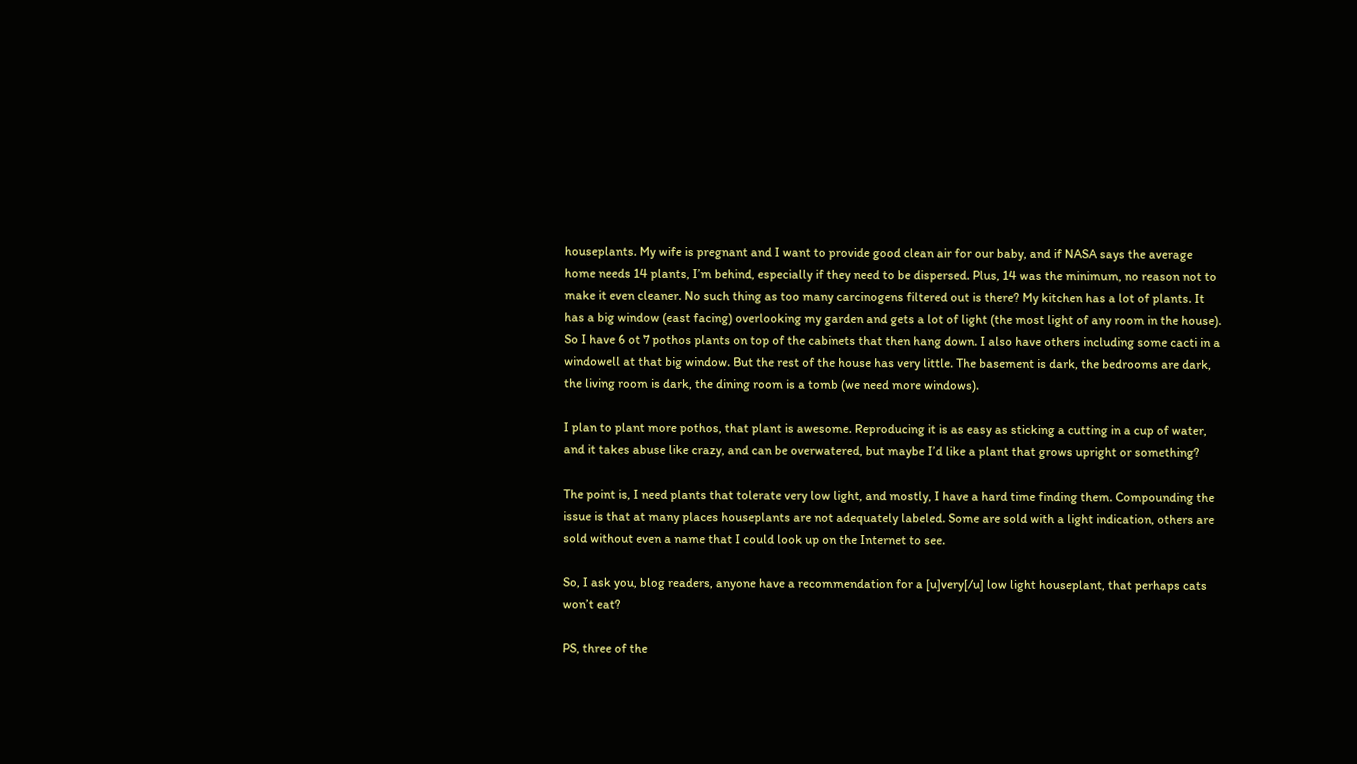houseplants. My wife is pregnant and I want to provide good clean air for our baby, and if NASA says the average home needs 14 plants, I’m behind, especially if they need to be dispersed. Plus, 14 was the minimum, no reason not to make it even cleaner. No such thing as too many carcinogens filtered out is there? My kitchen has a lot of plants. It has a big window (east facing) overlooking my garden and gets a lot of light (the most light of any room in the house). So I have 6 ot 7 pothos plants on top of the cabinets that then hang down. I also have others including some cacti in a windowell at that big window. But the rest of the house has very little. The basement is dark, the bedrooms are dark, the living room is dark, the dining room is a tomb (we need more windows).

I plan to plant more pothos, that plant is awesome. Reproducing it is as easy as sticking a cutting in a cup of water, and it takes abuse like crazy, and can be overwatered, but maybe I’d like a plant that grows upright or something?

The point is, I need plants that tolerate very low light, and mostly, I have a hard time finding them. Compounding the issue is that at many places houseplants are not adequately labeled. Some are sold with a light indication, others are sold without even a name that I could look up on the Internet to see.

So, I ask you, blog readers, anyone have a recommendation for a [u]very[/u] low light houseplant, that perhaps cats won’t eat?

PS, three of the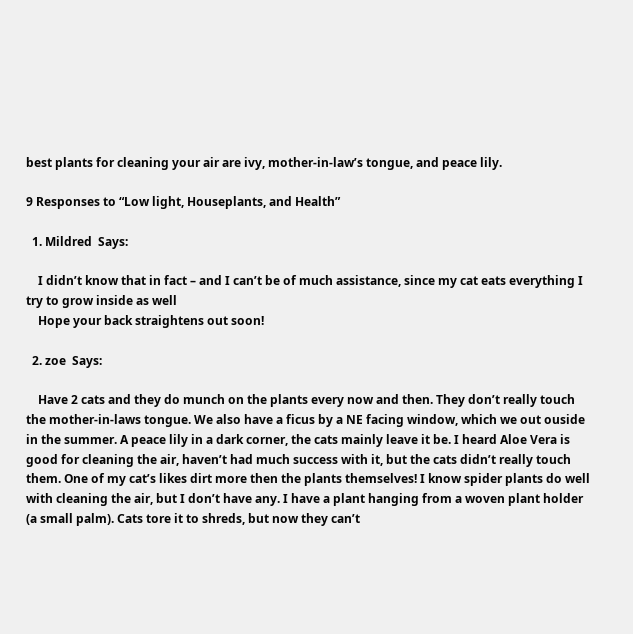best plants for cleaning your air are ivy, mother-in-law’s tongue, and peace lily.

9 Responses to “Low light, Houseplants, and Health”

  1. Mildred  Says:

    I didn’t know that in fact – and I can’t be of much assistance, since my cat eats everything I try to grow inside as well
    Hope your back straightens out soon!

  2. zoe  Says:

    Have 2 cats and they do munch on the plants every now and then. They don’t really touch the mother-in-laws tongue. We also have a ficus by a NE facing window, which we out ouside in the summer. A peace lily in a dark corner, the cats mainly leave it be. I heard Aloe Vera is good for cleaning the air, haven’t had much success with it, but the cats didn’t really touch them. One of my cat’s likes dirt more then the plants themselves! I know spider plants do well with cleaning the air, but I don’t have any. I have a plant hanging from a woven plant holder (a small palm). Cats tore it to shreds, but now they can’t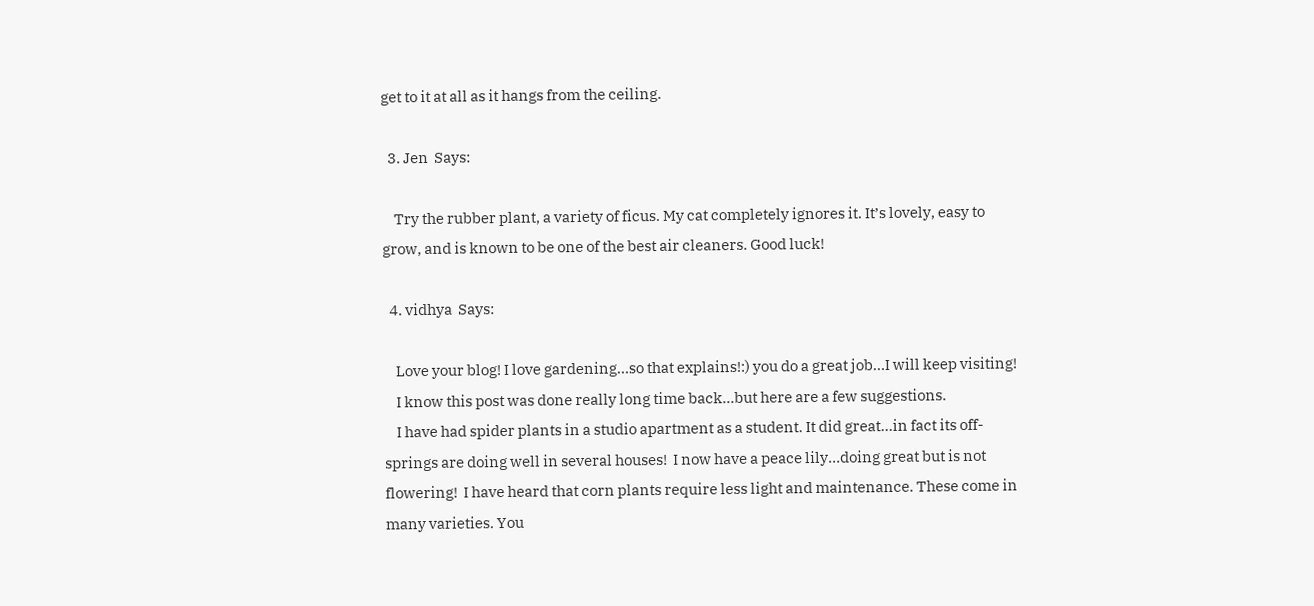get to it at all as it hangs from the ceiling.

  3. Jen  Says:

    Try the rubber plant, a variety of ficus. My cat completely ignores it. It’s lovely, easy to grow, and is known to be one of the best air cleaners. Good luck!

  4. vidhya  Says:

    Love your blog! I love gardening…so that explains!:) you do a great job…I will keep visiting!
    I know this post was done really long time back…but here are a few suggestions.
    I have had spider plants in a studio apartment as a student. It did great…in fact its off-springs are doing well in several houses!  I now have a peace lily…doing great but is not flowering!  I have heard that corn plants require less light and maintenance. These come in many varieties. You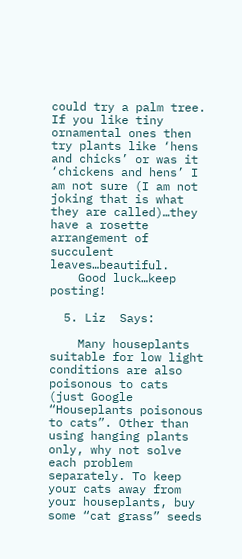could try a palm tree. If you like tiny ornamental ones then try plants like ‘hens and chicks’ or was it ‘chickens and hens’ I am not sure (I am not joking that is what they are called)…they have a rosette arrangement of succulent leaves…beautiful.
    Good luck…keep posting!

  5. Liz  Says:

    Many houseplants suitable for low light conditions are also poisonous to cats (just Google “Houseplants poisonous to cats”. Other than using hanging plants only, why not solve each problem separately. To keep your cats away from your houseplants, buy some “cat grass” seeds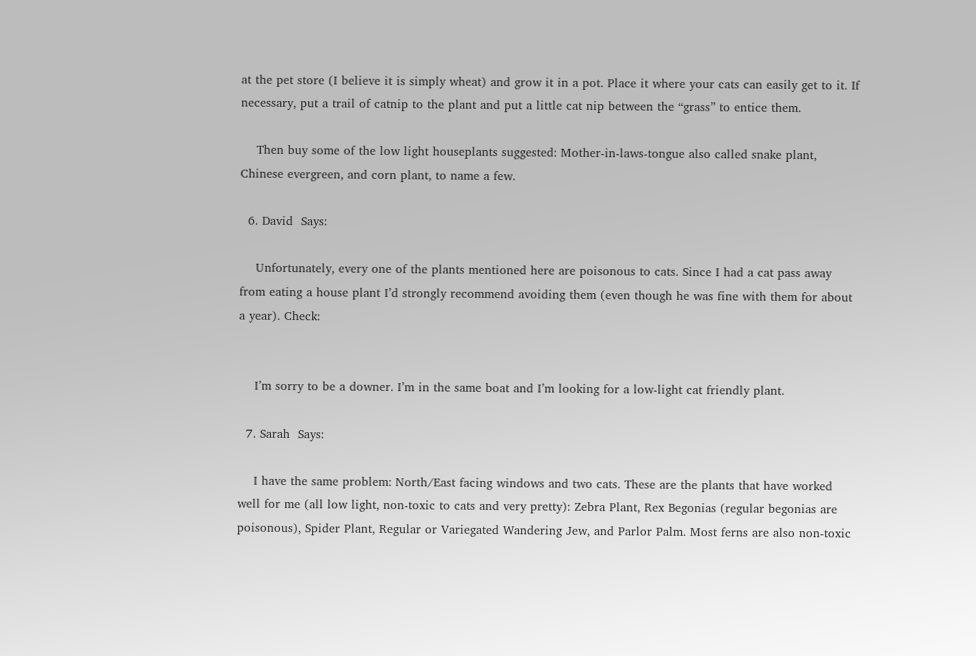at the pet store (I believe it is simply wheat) and grow it in a pot. Place it where your cats can easily get to it. If necessary, put a trail of catnip to the plant and put a little cat nip between the “grass” to entice them.

    Then buy some of the low light houseplants suggested: Mother-in-laws-tongue also called snake plant, Chinese evergreen, and corn plant, to name a few.

  6. David  Says:

    Unfortunately, every one of the plants mentioned here are poisonous to cats. Since I had a cat pass away from eating a house plant I’d strongly recommend avoiding them (even though he was fine with them for about a year). Check:


    I’m sorry to be a downer. I’m in the same boat and I’m looking for a low-light cat friendly plant.

  7. Sarah  Says:

    I have the same problem: North/East facing windows and two cats. These are the plants that have worked well for me (all low light, non-toxic to cats and very pretty): Zebra Plant, Rex Begonias (regular begonias are poisonous), Spider Plant, Regular or Variegated Wandering Jew, and Parlor Palm. Most ferns are also non-toxic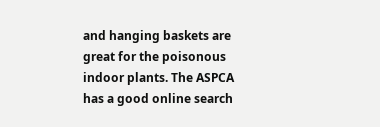and hanging baskets are great for the poisonous indoor plants. The ASPCA has a good online search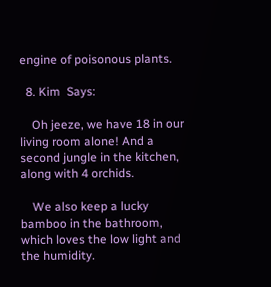engine of poisonous plants.

  8. Kim  Says:

    Oh jeeze, we have 18 in our living room alone! And a second jungle in the kitchen, along with 4 orchids.

    We also keep a lucky bamboo in the bathroom, which loves the low light and the humidity.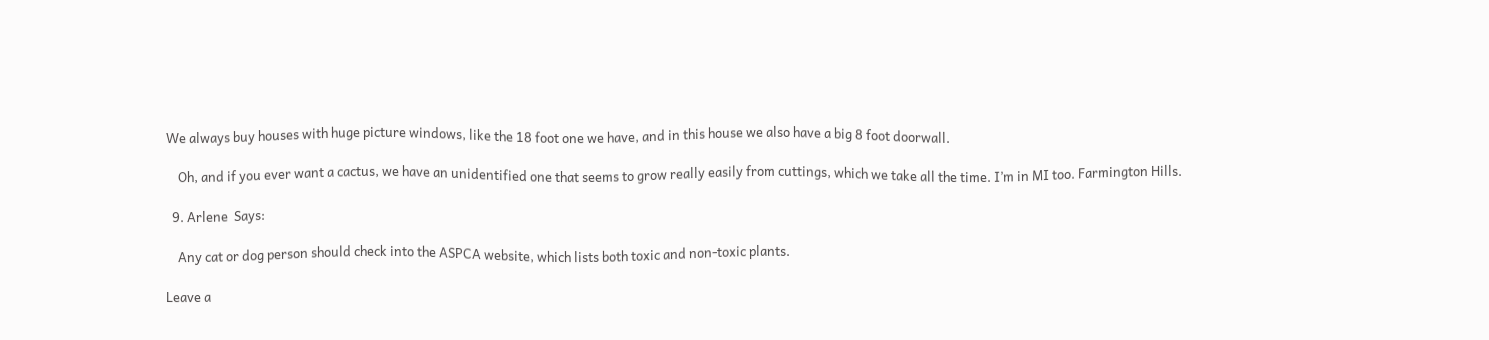We always buy houses with huge picture windows, like the 18 foot one we have, and in this house we also have a big 8 foot doorwall.

    Oh, and if you ever want a cactus, we have an unidentified one that seems to grow really easily from cuttings, which we take all the time. I’m in MI too. Farmington Hills.

  9. Arlene  Says:

    Any cat or dog person should check into the ASPCA website, which lists both toxic and non-toxic plants.

Leave a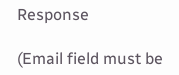Response

(Email field must be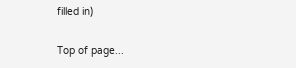filled in)

Top of page...